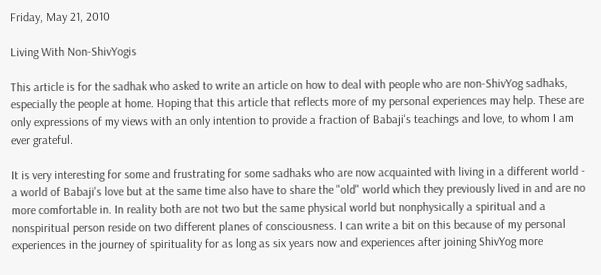Friday, May 21, 2010

Living With Non-ShivYogis

This article is for the sadhak who asked to write an article on how to deal with people who are non-ShivYog sadhaks, especially the people at home. Hoping that this article that reflects more of my personal experiences may help. These are only expressions of my views with an only intention to provide a fraction of Babaji's teachings and love, to whom I am ever grateful.

It is very interesting for some and frustrating for some sadhaks who are now acquainted with living in a different world - a world of Babaji's love but at the same time also have to share the "old" world which they previously lived in and are no more comfortable in. In reality both are not two but the same physical world but nonphysically a spiritual and a nonspiritual person reside on two different planes of consciousness. I can write a bit on this because of my personal experiences in the journey of spirituality for as long as six years now and experiences after joining ShivYog more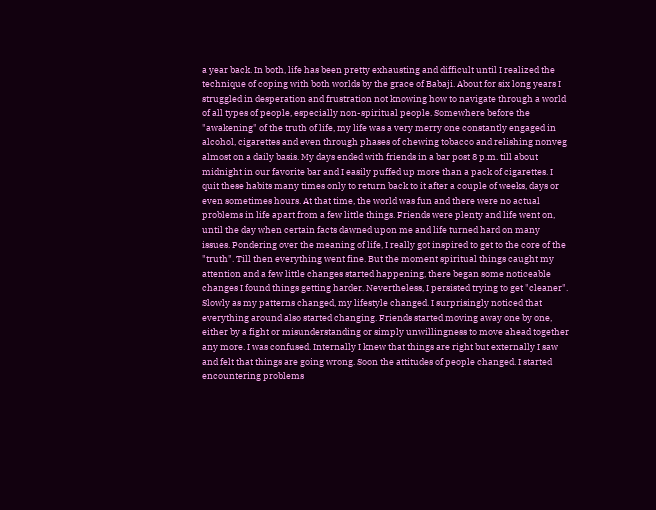a year back. In both, life has been pretty exhausting and difficult until I realized the technique of coping with both worlds by the grace of Babaji. About for six long years I struggled in desperation and frustration not knowing how to navigate through a world of all types of people, especially non-spiritual people. Somewhere before the "awakening" of the truth of life, my life was a very merry one constantly engaged in alcohol, cigarettes and even through phases of chewing tobacco and relishing nonveg almost on a daily basis. My days ended with friends in a bar post 8 p.m. till about midnight in our favorite bar and I easily puffed up more than a pack of cigarettes. I quit these habits many times only to return back to it after a couple of weeks, days or even sometimes hours. At that time, the world was fun and there were no actual problems in life apart from a few little things. Friends were plenty and life went on, until the day when certain facts dawned upon me and life turned hard on many issues. Pondering over the meaning of life, I really got inspired to get to the core of the "truth". Till then everything went fine. But the moment spiritual things caught my attention and a few little changes started happening, there began some noticeable changes I found things getting harder. Nevertheless, I persisted trying to get "cleaner". Slowly as my patterns changed, my lifestyle changed. I surprisingly noticed that everything around also started changing. Friends started moving away one by one, either by a fight or misunderstanding or simply unwillingness to move ahead together any more. I was confused. Internally I knew that things are right but externally I saw and felt that things are going wrong. Soon the attitudes of people changed. I started encountering problems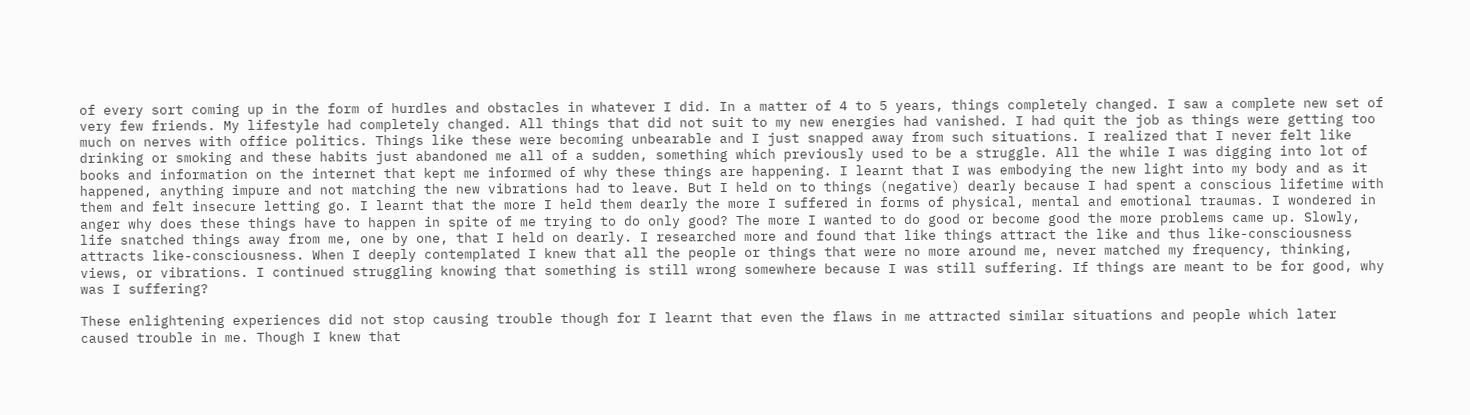of every sort coming up in the form of hurdles and obstacles in whatever I did. In a matter of 4 to 5 years, things completely changed. I saw a complete new set of very few friends. My lifestyle had completely changed. All things that did not suit to my new energies had vanished. I had quit the job as things were getting too much on nerves with office politics. Things like these were becoming unbearable and I just snapped away from such situations. I realized that I never felt like drinking or smoking and these habits just abandoned me all of a sudden, something which previously used to be a struggle. All the while I was digging into lot of books and information on the internet that kept me informed of why these things are happening. I learnt that I was embodying the new light into my body and as it happened, anything impure and not matching the new vibrations had to leave. But I held on to things (negative) dearly because I had spent a conscious lifetime with them and felt insecure letting go. I learnt that the more I held them dearly the more I suffered in forms of physical, mental and emotional traumas. I wondered in anger why does these things have to happen in spite of me trying to do only good? The more I wanted to do good or become good the more problems came up. Slowly, life snatched things away from me, one by one, that I held on dearly. I researched more and found that like things attract the like and thus like-consciousness attracts like-consciousness. When I deeply contemplated I knew that all the people or things that were no more around me, never matched my frequency, thinking, views, or vibrations. I continued struggling knowing that something is still wrong somewhere because I was still suffering. If things are meant to be for good, why was I suffering?

These enlightening experiences did not stop causing trouble though for I learnt that even the flaws in me attracted similar situations and people which later caused trouble in me. Though I knew that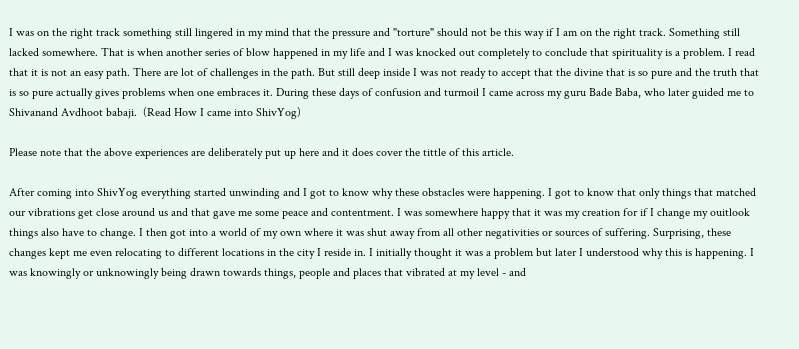I was on the right track something still lingered in my mind that the pressure and "torture" should not be this way if I am on the right track. Something still lacked somewhere. That is when another series of blow happened in my life and I was knocked out completely to conclude that spirituality is a problem. I read that it is not an easy path. There are lot of challenges in the path. But still deep inside I was not ready to accept that the divine that is so pure and the truth that is so pure actually gives problems when one embraces it. During these days of confusion and turmoil I came across my guru Bade Baba, who later guided me to Shivanand Avdhoot babaji.  (Read How I came into ShivYog)

Please note that the above experiences are deliberately put up here and it does cover the tittle of this article.

After coming into ShivYog everything started unwinding and I got to know why these obstacles were happening. I got to know that only things that matched our vibrations get close around us and that gave me some peace and contentment. I was somewhere happy that it was my creation for if I change my ouitlook things also have to change. I then got into a world of my own where it was shut away from all other negativities or sources of suffering. Surprising, these changes kept me even relocating to different locations in the city I reside in. I initially thought it was a problem but later I understood why this is happening. I was knowingly or unknowingly being drawn towards things, people and places that vibrated at my level - and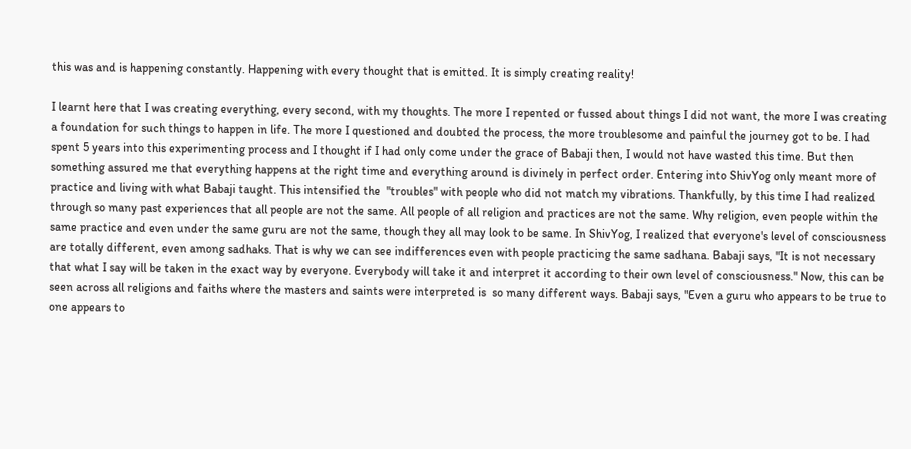this was and is happening constantly. Happening with every thought that is emitted. It is simply creating reality!

I learnt here that I was creating everything, every second, with my thoughts. The more I repented or fussed about things I did not want, the more I was creating a foundation for such things to happen in life. The more I questioned and doubted the process, the more troublesome and painful the journey got to be. I had spent 5 years into this experimenting process and I thought if I had only come under the grace of Babaji then, I would not have wasted this time. But then something assured me that everything happens at the right time and everything around is divinely in perfect order. Entering into ShivYog only meant more of practice and living with what Babaji taught. This intensified the  "troubles" with people who did not match my vibrations. Thankfully, by this time I had realized through so many past experiences that all people are not the same. All people of all religion and practices are not the same. Why religion, even people within the same practice and even under the same guru are not the same, though they all may look to be same. In ShivYog, I realized that everyone's level of consciousness are totally different, even among sadhaks. That is why we can see indifferences even with people practicing the same sadhana. Babaji says, "It is not necessary that what I say will be taken in the exact way by everyone. Everybody will take it and interpret it according to their own level of consciousness." Now, this can be seen across all religions and faiths where the masters and saints were interpreted is  so many different ways. Babaji says, "Even a guru who appears to be true to one appears to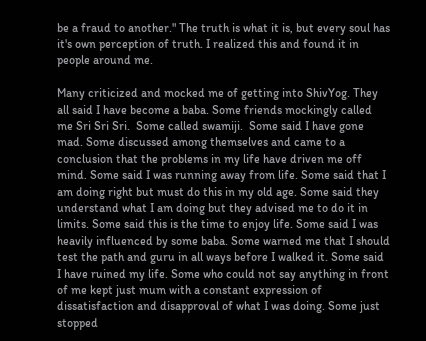be a fraud to another." The truth is what it is, but every soul has it's own perception of truth. I realized this and found it in people around me.

Many criticized and mocked me of getting into ShivYog. They all said I have become a baba. Some friends mockingly called me Sri Sri Sri.  Some called swamiji.  Some said I have gone mad. Some discussed among themselves and came to a conclusion that the problems in my life have driven me off mind. Some said I was running away from life. Some said that I am doing right but must do this in my old age. Some said they understand what I am doing but they advised me to do it in limits. Some said this is the time to enjoy life. Some said I was heavily influenced by some baba. Some warned me that I should test the path and guru in all ways before I walked it. Some said I have ruined my life. Some who could not say anything in front of me kept just mum with a constant expression of dissatisfaction and disapproval of what I was doing. Some just stopped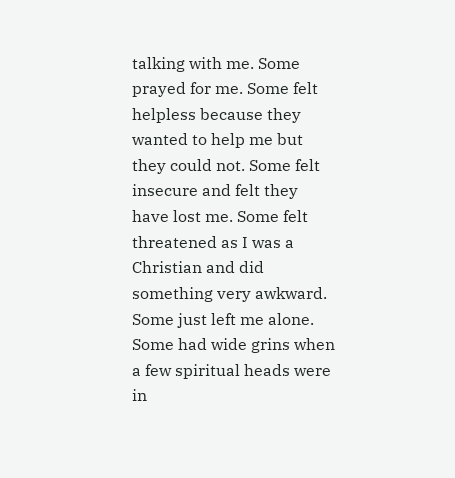talking with me. Some prayed for me. Some felt helpless because they wanted to help me but they could not. Some felt insecure and felt they have lost me. Some felt threatened as I was a Christian and did something very awkward. Some just left me alone. Some had wide grins when a few spiritual heads were in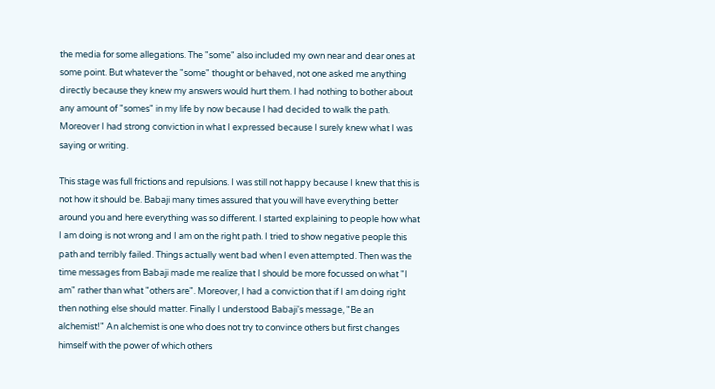the media for some allegations. The "some" also included my own near and dear ones at some point. But whatever the "some" thought or behaved, not one asked me anything directly because they knew my answers would hurt them. I had nothing to bother about any amount of "somes" in my life by now because I had decided to walk the path. Moreover I had strong conviction in what I expressed because I surely knew what I was saying or writing.

This stage was full frictions and repulsions. I was still not happy because I knew that this is not how it should be. Babaji many times assured that you will have everything better around you and here everything was so different. I started explaining to people how what I am doing is not wrong and I am on the right path. I tried to show negative people this path and terribly failed. Things actually went bad when I even attempted. Then was the time messages from Babaji made me realize that I should be more focussed on what "I am" rather than what "others are". Moreover, I had a conviction that if I am doing right then nothing else should matter. Finally I understood Babaji's message, "Be an alchemist!" An alchemist is one who does not try to convince others but first changes himself with the power of which others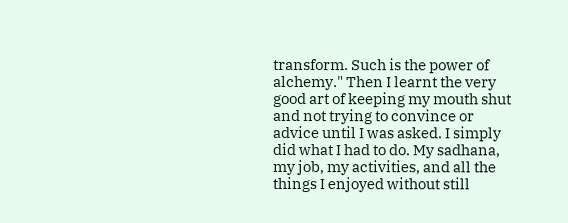transform. Such is the power of alchemy." Then I learnt the very good art of keeping my mouth shut and not trying to convince or advice until I was asked. I simply did what I had to do. My sadhana, my job, my activities, and all the things I enjoyed without still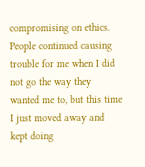compromising on ethics. People continued causing trouble for me when I did not go the way they wanted me to, but this time I just moved away and kept doing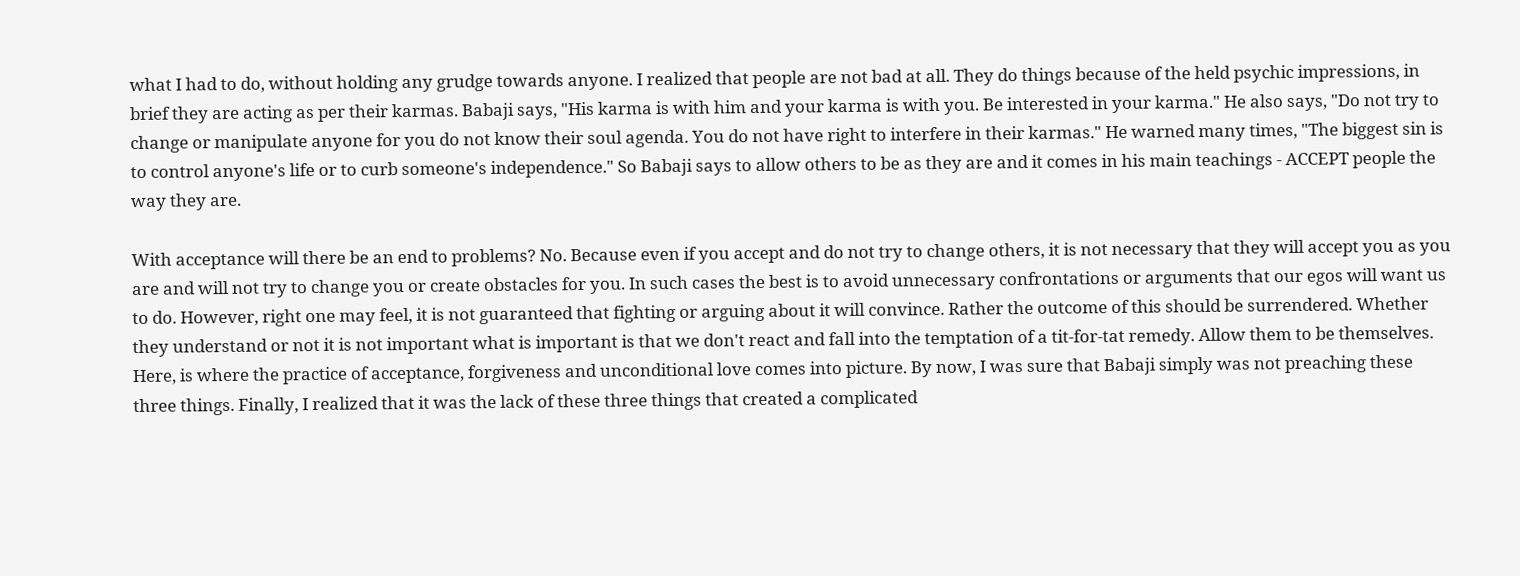what I had to do, without holding any grudge towards anyone. I realized that people are not bad at all. They do things because of the held psychic impressions, in brief they are acting as per their karmas. Babaji says, "His karma is with him and your karma is with you. Be interested in your karma." He also says, "Do not try to change or manipulate anyone for you do not know their soul agenda. You do not have right to interfere in their karmas." He warned many times, "The biggest sin is to control anyone's life or to curb someone's independence." So Babaji says to allow others to be as they are and it comes in his main teachings - ACCEPT people the way they are.

With acceptance will there be an end to problems? No. Because even if you accept and do not try to change others, it is not necessary that they will accept you as you are and will not try to change you or create obstacles for you. In such cases the best is to avoid unnecessary confrontations or arguments that our egos will want us to do. However, right one may feel, it is not guaranteed that fighting or arguing about it will convince. Rather the outcome of this should be surrendered. Whether they understand or not it is not important what is important is that we don't react and fall into the temptation of a tit-for-tat remedy. Allow them to be themselves. Here, is where the practice of acceptance, forgiveness and unconditional love comes into picture. By now, I was sure that Babaji simply was not preaching these three things. Finally, I realized that it was the lack of these three things that created a complicated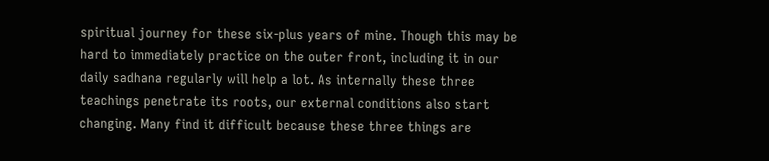spiritual journey for these six-plus years of mine. Though this may be hard to immediately practice on the outer front, including it in our daily sadhana regularly will help a lot. As internally these three teachings penetrate its roots, our external conditions also start changing. Many find it difficult because these three things are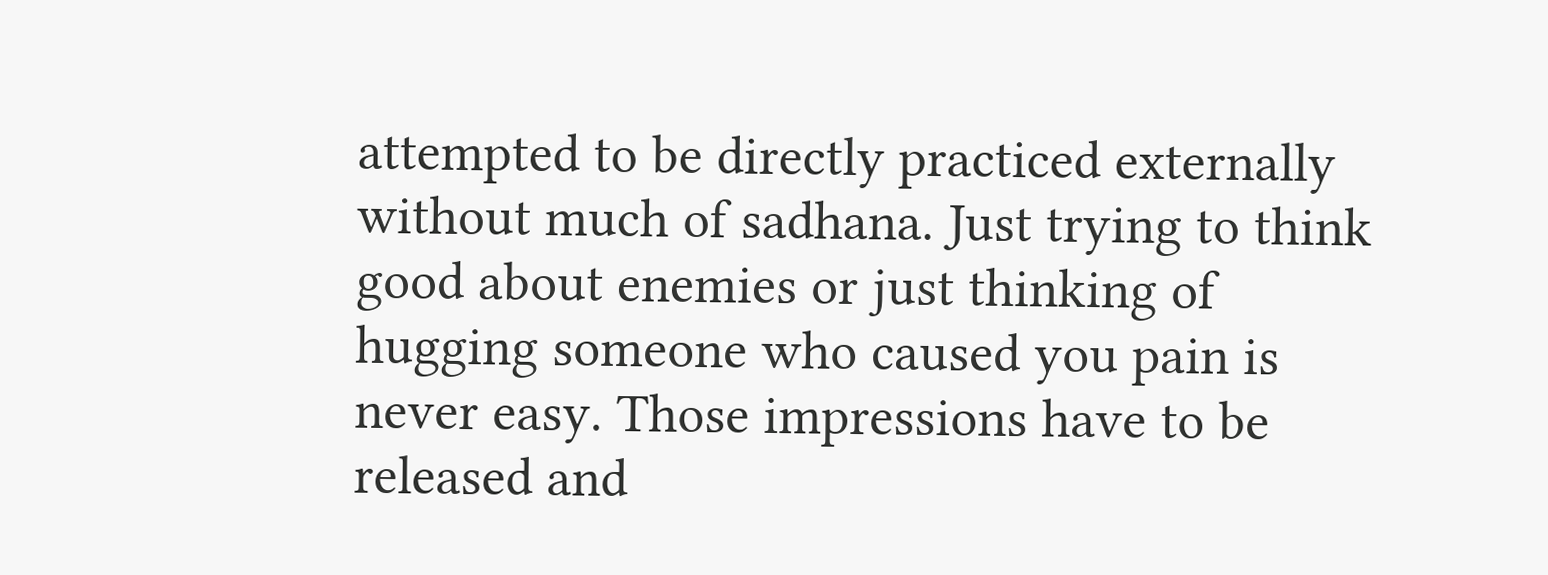attempted to be directly practiced externally without much of sadhana. Just trying to think good about enemies or just thinking of hugging someone who caused you pain is never easy. Those impressions have to be released and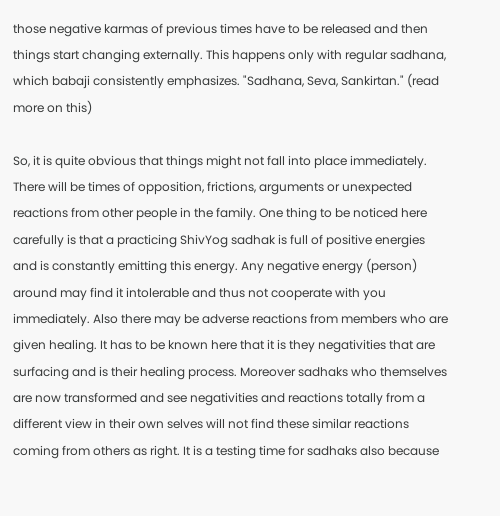those negative karmas of previous times have to be released and then things start changing externally. This happens only with regular sadhana, which babaji consistently emphasizes. "Sadhana, Seva, Sankirtan." (read more on this)

So, it is quite obvious that things might not fall into place immediately. There will be times of opposition, frictions, arguments or unexpected reactions from other people in the family. One thing to be noticed here carefully is that a practicing ShivYog sadhak is full of positive energies and is constantly emitting this energy. Any negative energy (person) around may find it intolerable and thus not cooperate with you immediately. Also there may be adverse reactions from members who are given healing. It has to be known here that it is they negativities that are surfacing and is their healing process. Moreover sadhaks who themselves are now transformed and see negativities and reactions totally from a different view in their own selves will not find these similar reactions coming from others as right. It is a testing time for sadhaks also because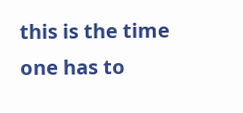this is the time one has to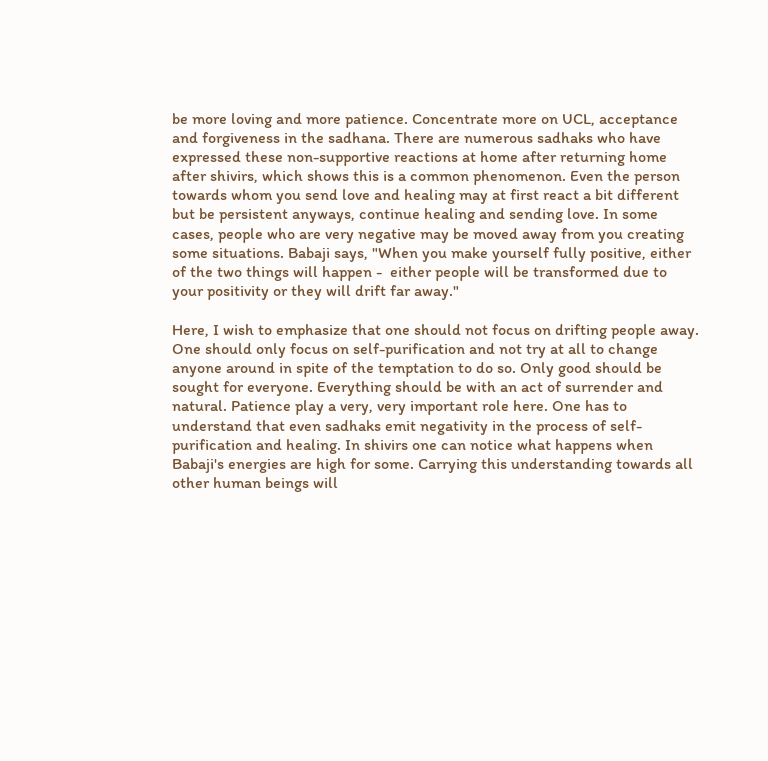be more loving and more patience. Concentrate more on UCL, acceptance and forgiveness in the sadhana. There are numerous sadhaks who have expressed these non-supportive reactions at home after returning home after shivirs, which shows this is a common phenomenon. Even the person towards whom you send love and healing may at first react a bit different but be persistent anyways, continue healing and sending love. In some cases, people who are very negative may be moved away from you creating some situations. Babaji says, "When you make yourself fully positive, either of the two things will happen -  either people will be transformed due to your positivity or they will drift far away."

Here, I wish to emphasize that one should not focus on drifting people away. One should only focus on self-purification and not try at all to change anyone around in spite of the temptation to do so. Only good should be sought for everyone. Everything should be with an act of surrender and natural. Patience play a very, very important role here. One has to understand that even sadhaks emit negativity in the process of self-purification and healing. In shivirs one can notice what happens when Babaji's energies are high for some. Carrying this understanding towards all other human beings will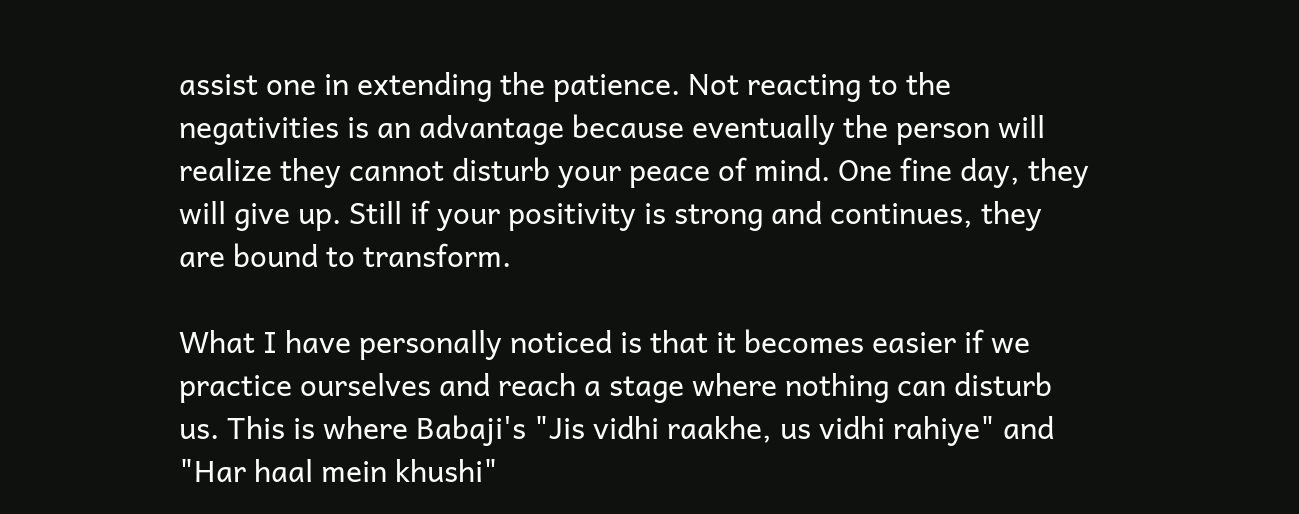assist one in extending the patience. Not reacting to the negativities is an advantage because eventually the person will realize they cannot disturb your peace of mind. One fine day, they will give up. Still if your positivity is strong and continues, they are bound to transform.

What I have personally noticed is that it becomes easier if we practice ourselves and reach a stage where nothing can disturb us. This is where Babaji's "Jis vidhi raakhe, us vidhi rahiye" and "Har haal mein khushi"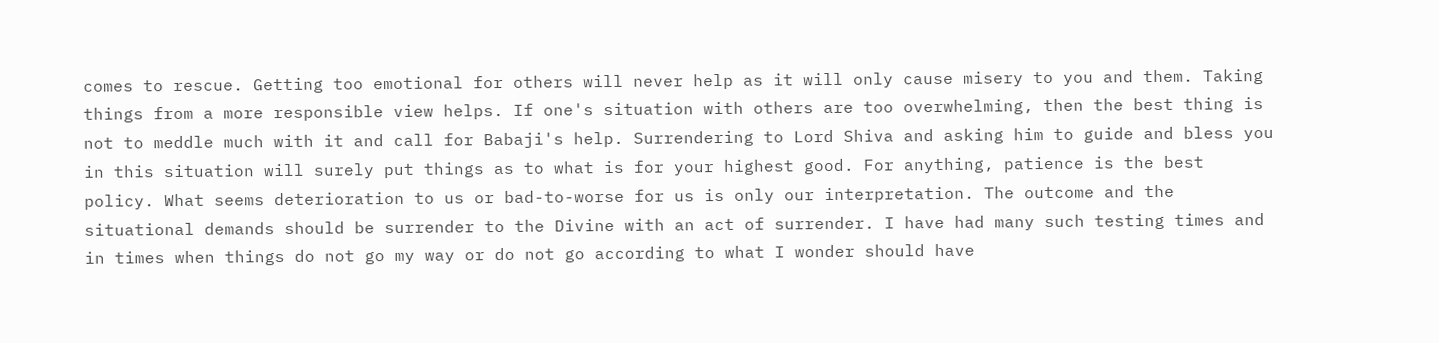comes to rescue. Getting too emotional for others will never help as it will only cause misery to you and them. Taking things from a more responsible view helps. If one's situation with others are too overwhelming, then the best thing is not to meddle much with it and call for Babaji's help. Surrendering to Lord Shiva and asking him to guide and bless you in this situation will surely put things as to what is for your highest good. For anything, patience is the best policy. What seems deterioration to us or bad-to-worse for us is only our interpretation. The outcome and the situational demands should be surrender to the Divine with an act of surrender. I have had many such testing times and in times when things do not go my way or do not go according to what I wonder should have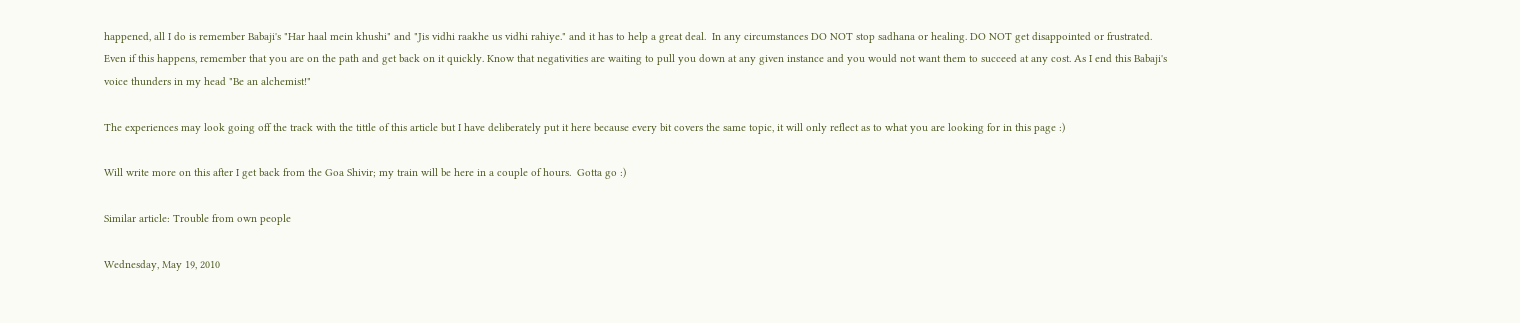happened, all I do is remember Babaji's "Har haal mein khushi" and "Jis vidhi raakhe us vidhi rahiye." and it has to help a great deal.  In any circumstances DO NOT stop sadhana or healing. DO NOT get disappointed or frustrated. Even if this happens, remember that you are on the path and get back on it quickly. Know that negativities are waiting to pull you down at any given instance and you would not want them to succeed at any cost. As I end this Babaji's voice thunders in my head "Be an alchemist!"

The experiences may look going off the track with the tittle of this article but I have deliberately put it here because every bit covers the same topic, it will only reflect as to what you are looking for in this page :)

Will write more on this after I get back from the Goa Shivir; my train will be here in a couple of hours.  Gotta go :)

Similar article: Trouble from own people

Wednesday, May 19, 2010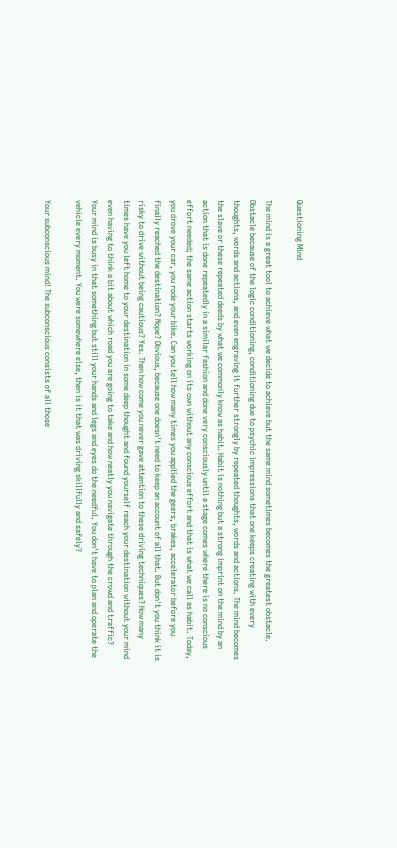Questioning Mind

The mind is a great tool to achieve what we decide to achieve but the same mind sometimes becomes the greatest obstacle. Obstacle because of the logic conditioning, conditioning due to psychic impressions that one keeps creating with every thoughts, words and actions, and even engraving it further strongly by repeated thoughts, words and actions. The mind becomes the slave or these repeated deeds by what we commonly know as habit. Habit is nothing but a strong imprint on the mind by an action that is done repeatedly in a similar fashion and done very consciously until a stage comes where there is no conscious effort needed; the same action starts working on its own without any conscious effort and that is what we call as habit. Today, you drove your car, you rode your bike. Can you tell how many times you applied the gears, brakes, accelerator before you finally reached the destination? Nope? Obvious, because one doesn't need to keep an account of all that. But don't you think it is risky to drive without being cautious? Yes. Then how come you never gave attention to these driving techniques? How many times have you left home to your destination in some deep thought and found yourself reach your destination without your mind even having to think a bit about which road you are going to take and how neatly you navigate through the crowd and traffic? Your mind is busy in that something but still your hands and legs and eyes do the needful. You don't have to plan and operate the vehicle every moment. You were somewhere else, then is it that was driving skillfully and safely?

Your subconscious mind! The subconscious consists of all those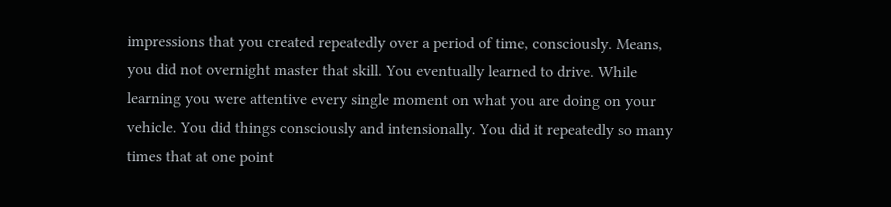impressions that you created repeatedly over a period of time, consciously. Means, you did not overnight master that skill. You eventually learned to drive. While learning you were attentive every single moment on what you are doing on your vehicle. You did things consciously and intensionally. You did it repeatedly so many times that at one point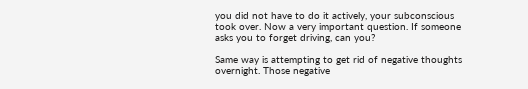you did not have to do it actively, your subconscious took over. Now a very important question. If someone asks you to forget driving, can you?

Same way is attempting to get rid of negative thoughts overnight. Those negative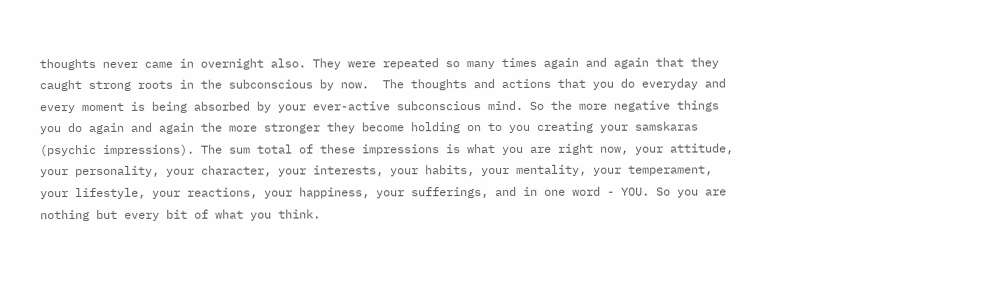thoughts never came in overnight also. They were repeated so many times again and again that they caught strong roots in the subconscious by now.  The thoughts and actions that you do everyday and every moment is being absorbed by your ever-active subconscious mind. So the more negative things you do again and again the more stronger they become holding on to you creating your samskaras (psychic impressions). The sum total of these impressions is what you are right now, your attitude, your personality, your character, your interests, your habits, your mentality, your temperament, your lifestyle, your reactions, your happiness, your sufferings, and in one word - YOU. So you are nothing but every bit of what you think.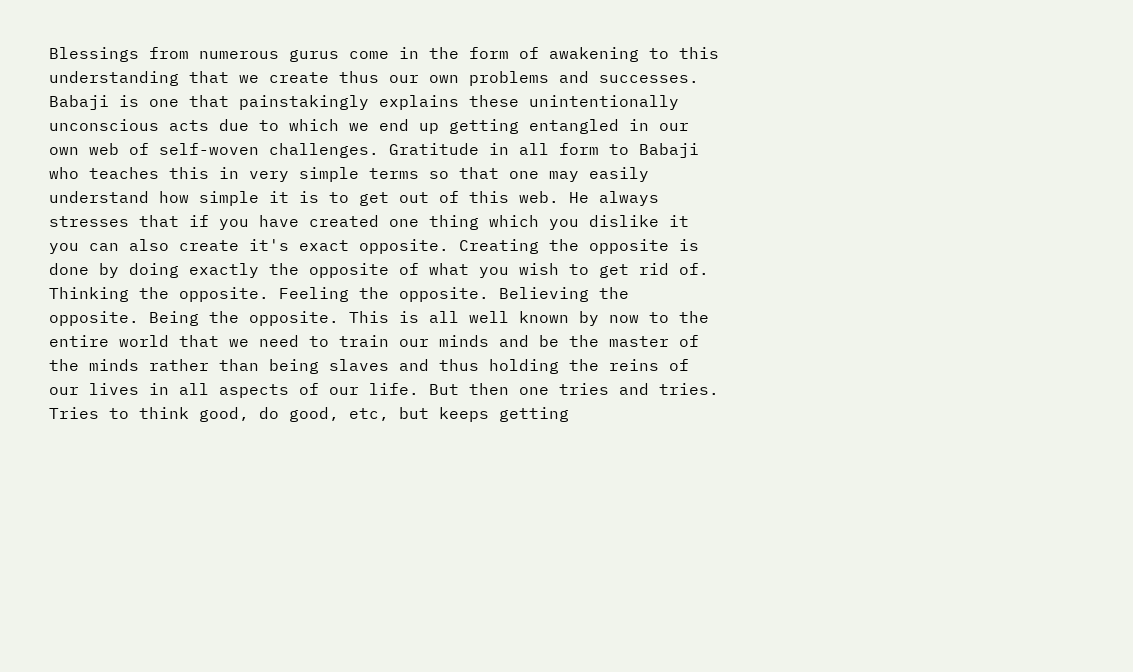Blessings from numerous gurus come in the form of awakening to this understanding that we create thus our own problems and successes. Babaji is one that painstakingly explains these unintentionally unconscious acts due to which we end up getting entangled in our own web of self-woven challenges. Gratitude in all form to Babaji who teaches this in very simple terms so that one may easily understand how simple it is to get out of this web. He always stresses that if you have created one thing which you dislike it you can also create it's exact opposite. Creating the opposite is done by doing exactly the opposite of what you wish to get rid of. Thinking the opposite. Feeling the opposite. Believing the opposite. Being the opposite. This is all well known by now to the entire world that we need to train our minds and be the master of the minds rather than being slaves and thus holding the reins of our lives in all aspects of our life. But then one tries and tries. Tries to think good, do good, etc, but keeps getting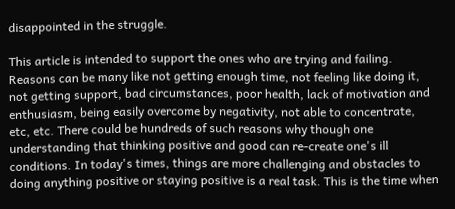disappointed in the struggle.

This article is intended to support the ones who are trying and failing. Reasons can be many like not getting enough time, not feeling like doing it, not getting support, bad circumstances, poor health, lack of motivation and enthusiasm, being easily overcome by negativity, not able to concentrate, etc, etc. There could be hundreds of such reasons why though one understanding that thinking positive and good can re-create one's ill conditions. In today's times, things are more challenging and obstacles to doing anything positive or staying positive is a real task. This is the time when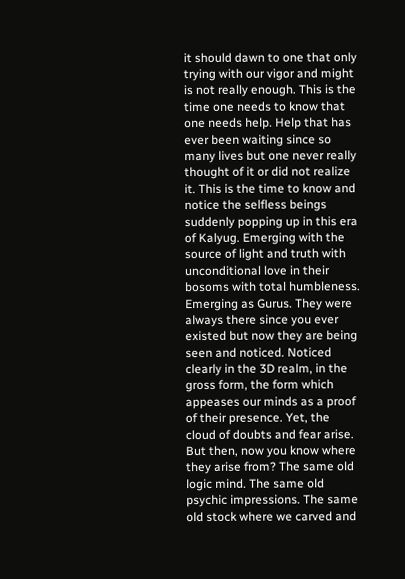it should dawn to one that only trying with our vigor and might is not really enough. This is the time one needs to know that one needs help. Help that has ever been waiting since so many lives but one never really thought of it or did not realize it. This is the time to know and notice the selfless beings suddenly popping up in this era of Kalyug. Emerging with the source of light and truth with unconditional love in their bosoms with total humbleness. Emerging as Gurus. They were always there since you ever existed but now they are being seen and noticed. Noticed clearly in the 3D realm, in the gross form, the form which appeases our minds as a proof of their presence. Yet, the cloud of doubts and fear arise. But then, now you know where they arise from? The same old logic mind. The same old psychic impressions. The same old stock where we carved and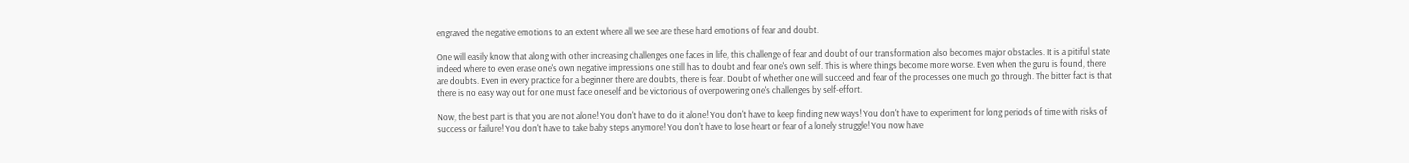engraved the negative emotions to an extent where all we see are these hard emotions of fear and doubt.

One will easily know that along with other increasing challenges one faces in life, this challenge of fear and doubt of our transformation also becomes major obstacles. It is a pitiful state indeed where to even erase one's own negative impressions one still has to doubt and fear one's own self. This is where things become more worse. Even when the guru is found, there are doubts. Even in every practice for a beginner there are doubts, there is fear. Doubt of whether one will succeed and fear of the processes one much go through. The bitter fact is that there is no easy way out for one must face oneself and be victorious of overpowering one's challenges by self-effort.

Now, the best part is that you are not alone! You don't have to do it alone! You don't have to keep finding new ways! You don't have to experiment for long periods of time with risks of success or failure! You don't have to take baby steps anymore! You don't have to lose heart or fear of a lonely struggle! You now have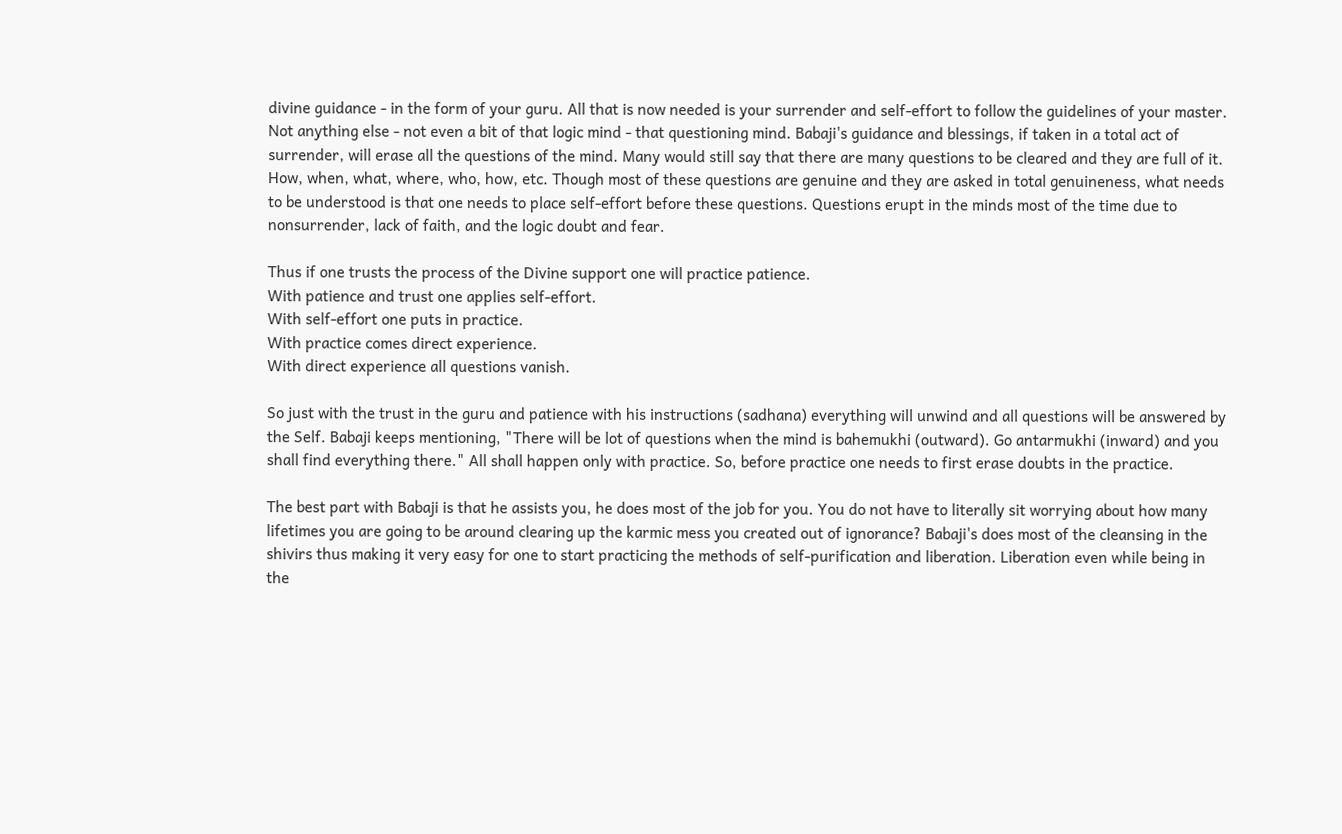divine guidance - in the form of your guru. All that is now needed is your surrender and self-effort to follow the guidelines of your master. Not anything else - not even a bit of that logic mind - that questioning mind. Babaji's guidance and blessings, if taken in a total act of surrender, will erase all the questions of the mind. Many would still say that there are many questions to be cleared and they are full of it. How, when, what, where, who, how, etc. Though most of these questions are genuine and they are asked in total genuineness, what needs to be understood is that one needs to place self-effort before these questions. Questions erupt in the minds most of the time due to nonsurrender, lack of faith, and the logic doubt and fear.

Thus if one trusts the process of the Divine support one will practice patience.
With patience and trust one applies self-effort.
With self-effort one puts in practice.
With practice comes direct experience.
With direct experience all questions vanish.

So just with the trust in the guru and patience with his instructions (sadhana) everything will unwind and all questions will be answered by the Self. Babaji keeps mentioning, "There will be lot of questions when the mind is bahemukhi (outward). Go antarmukhi (inward) and you shall find everything there." All shall happen only with practice. So, before practice one needs to first erase doubts in the practice.

The best part with Babaji is that he assists you, he does most of the job for you. You do not have to literally sit worrying about how many lifetimes you are going to be around clearing up the karmic mess you created out of ignorance? Babaji's does most of the cleansing in the shivirs thus making it very easy for one to start practicing the methods of self-purification and liberation. Liberation even while being in the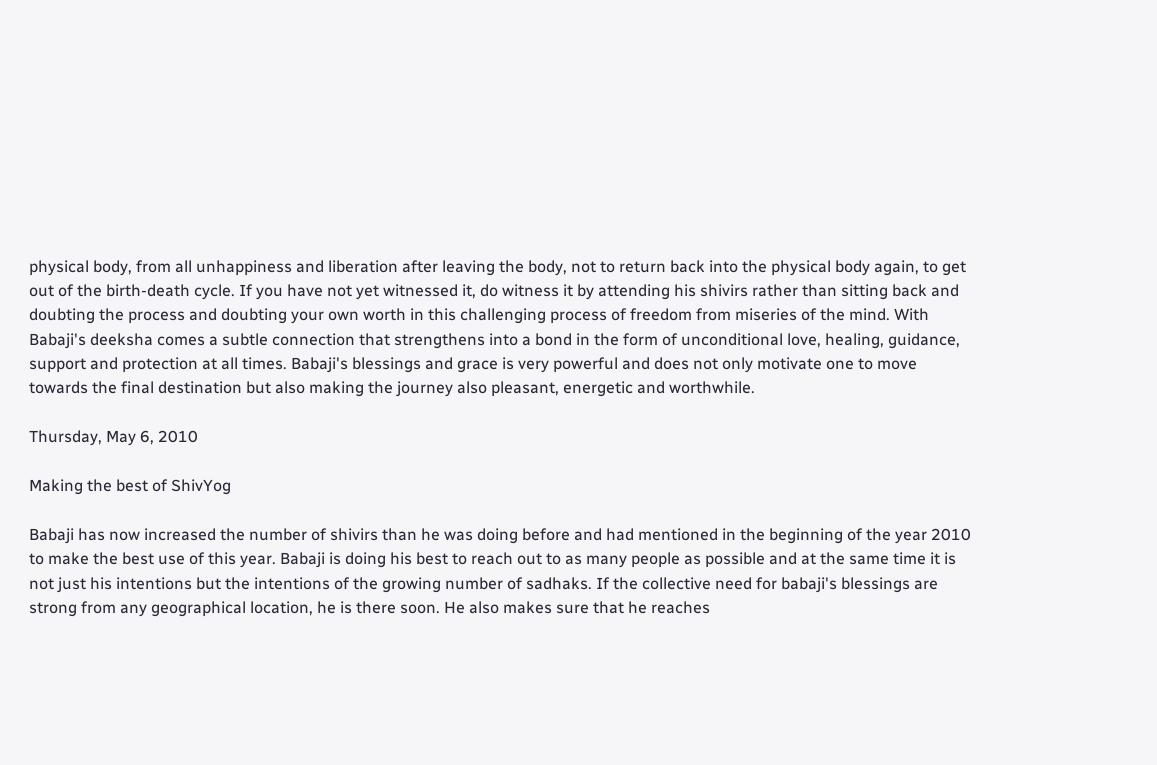physical body, from all unhappiness and liberation after leaving the body, not to return back into the physical body again, to get out of the birth-death cycle. If you have not yet witnessed it, do witness it by attending his shivirs rather than sitting back and doubting the process and doubting your own worth in this challenging process of freedom from miseries of the mind. With Babaji's deeksha comes a subtle connection that strengthens into a bond in the form of unconditional love, healing, guidance, support and protection at all times. Babaji's blessings and grace is very powerful and does not only motivate one to move towards the final destination but also making the journey also pleasant, energetic and worthwhile.

Thursday, May 6, 2010

Making the best of ShivYog

Babaji has now increased the number of shivirs than he was doing before and had mentioned in the beginning of the year 2010 to make the best use of this year. Babaji is doing his best to reach out to as many people as possible and at the same time it is not just his intentions but the intentions of the growing number of sadhaks. If the collective need for babaji's blessings are strong from any geographical location, he is there soon. He also makes sure that he reaches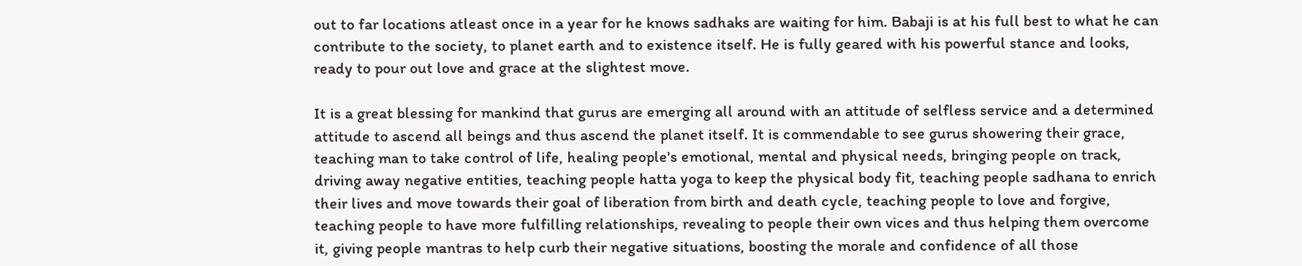out to far locations atleast once in a year for he knows sadhaks are waiting for him. Babaji is at his full best to what he can contribute to the society, to planet earth and to existence itself. He is fully geared with his powerful stance and looks, ready to pour out love and grace at the slightest move.

It is a great blessing for mankind that gurus are emerging all around with an attitude of selfless service and a determined attitude to ascend all beings and thus ascend the planet itself. It is commendable to see gurus showering their grace, teaching man to take control of life, healing people's emotional, mental and physical needs, bringing people on track, driving away negative entities, teaching people hatta yoga to keep the physical body fit, teaching people sadhana to enrich their lives and move towards their goal of liberation from birth and death cycle, teaching people to love and forgive, teaching people to have more fulfilling relationships, revealing to people their own vices and thus helping them overcome it, giving people mantras to help curb their negative situations, boosting the morale and confidence of all those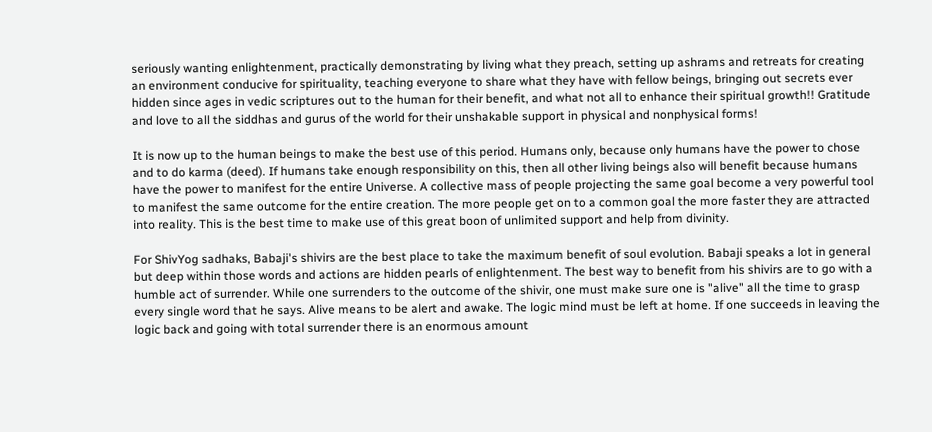seriously wanting enlightenment, practically demonstrating by living what they preach, setting up ashrams and retreats for creating an environment conducive for spirituality, teaching everyone to share what they have with fellow beings, bringing out secrets ever hidden since ages in vedic scriptures out to the human for their benefit, and what not all to enhance their spiritual growth!! Gratitude and love to all the siddhas and gurus of the world for their unshakable support in physical and nonphysical forms!

It is now up to the human beings to make the best use of this period. Humans only, because only humans have the power to chose and to do karma (deed). If humans take enough responsibility on this, then all other living beings also will benefit because humans have the power to manifest for the entire Universe. A collective mass of people projecting the same goal become a very powerful tool to manifest the same outcome for the entire creation. The more people get on to a common goal the more faster they are attracted into reality. This is the best time to make use of this great boon of unlimited support and help from divinity.

For ShivYog sadhaks, Babaji's shivirs are the best place to take the maximum benefit of soul evolution. Babaji speaks a lot in general but deep within those words and actions are hidden pearls of enlightenment. The best way to benefit from his shivirs are to go with a humble act of surrender. While one surrenders to the outcome of the shivir, one must make sure one is "alive" all the time to grasp every single word that he says. Alive means to be alert and awake. The logic mind must be left at home. If one succeeds in leaving the logic back and going with total surrender there is an enormous amount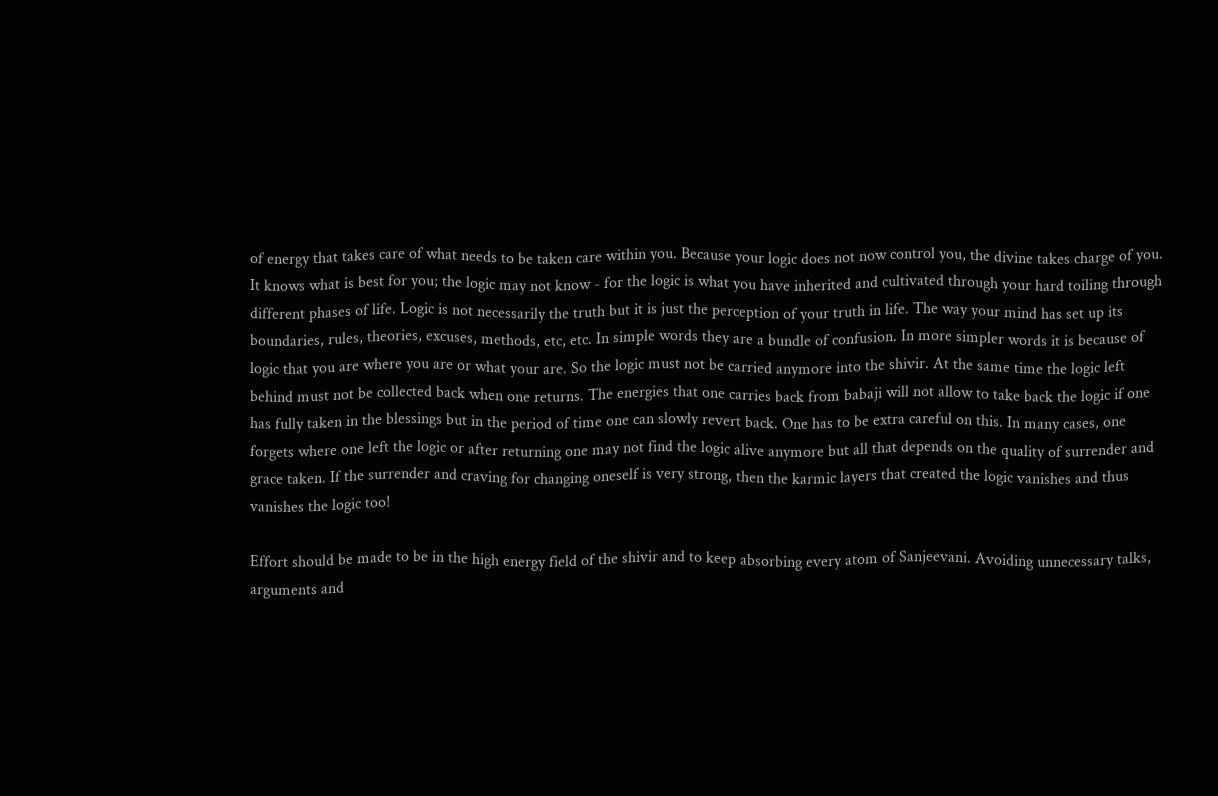of energy that takes care of what needs to be taken care within you. Because your logic does not now control you, the divine takes charge of you. It knows what is best for you; the logic may not know - for the logic is what you have inherited and cultivated through your hard toiling through different phases of life. Logic is not necessarily the truth but it is just the perception of your truth in life. The way your mind has set up its boundaries, rules, theories, excuses, methods, etc, etc. In simple words they are a bundle of confusion. In more simpler words it is because of logic that you are where you are or what your are. So the logic must not be carried anymore into the shivir. At the same time the logic left behind must not be collected back when one returns. The energies that one carries back from babaji will not allow to take back the logic if one has fully taken in the blessings but in the period of time one can slowly revert back. One has to be extra careful on this. In many cases, one forgets where one left the logic or after returning one may not find the logic alive anymore but all that depends on the quality of surrender and grace taken. If the surrender and craving for changing oneself is very strong, then the karmic layers that created the logic vanishes and thus vanishes the logic too!

Effort should be made to be in the high energy field of the shivir and to keep absorbing every atom of Sanjeevani. Avoiding unnecessary talks, arguments and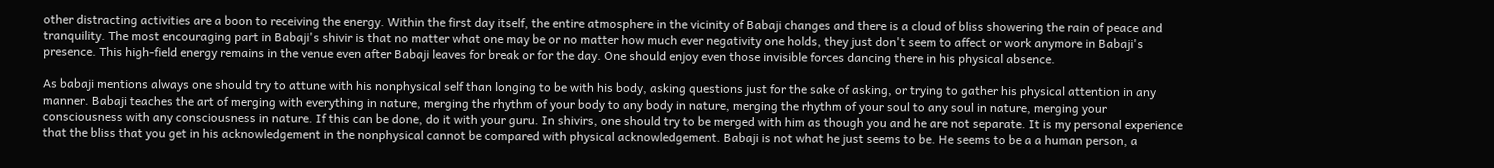other distracting activities are a boon to receiving the energy. Within the first day itself, the entire atmosphere in the vicinity of Babaji changes and there is a cloud of bliss showering the rain of peace and tranquility. The most encouraging part in Babaji's shivir is that no matter what one may be or no matter how much ever negativity one holds, they just don't seem to affect or work anymore in Babaji's presence. This high-field energy remains in the venue even after Babaji leaves for break or for the day. One should enjoy even those invisible forces dancing there in his physical absence.

As babaji mentions always one should try to attune with his nonphysical self than longing to be with his body, asking questions just for the sake of asking, or trying to gather his physical attention in any manner. Babaji teaches the art of merging with everything in nature, merging the rhythm of your body to any body in nature, merging the rhythm of your soul to any soul in nature, merging your consciousness with any consciousness in nature. If this can be done, do it with your guru. In shivirs, one should try to be merged with him as though you and he are not separate. It is my personal experience that the bliss that you get in his acknowledgement in the nonphysical cannot be compared with physical acknowledgement. Babaji is not what he just seems to be. He seems to be a a human person, a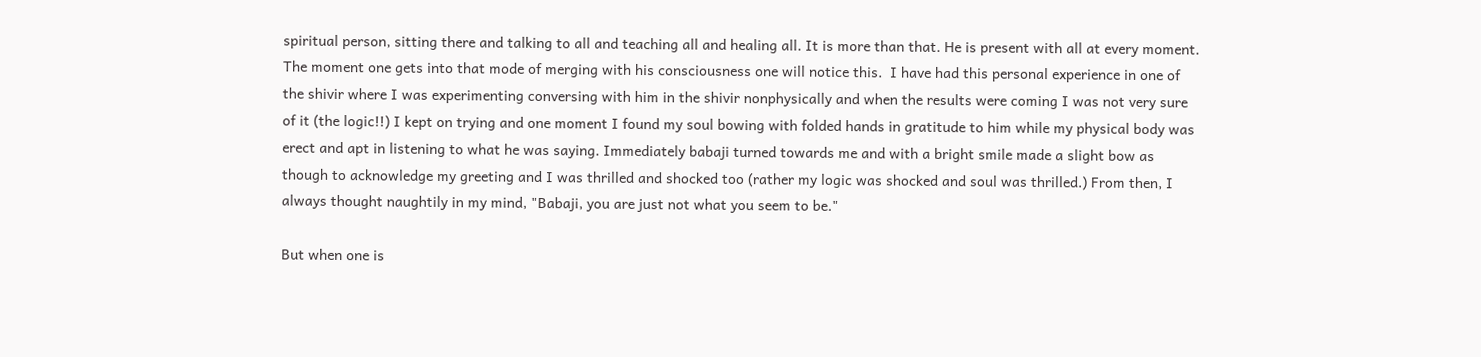spiritual person, sitting there and talking to all and teaching all and healing all. It is more than that. He is present with all at every moment. The moment one gets into that mode of merging with his consciousness one will notice this.  I have had this personal experience in one of the shivir where I was experimenting conversing with him in the shivir nonphysically and when the results were coming I was not very sure of it (the logic!!) I kept on trying and one moment I found my soul bowing with folded hands in gratitude to him while my physical body was erect and apt in listening to what he was saying. Immediately babaji turned towards me and with a bright smile made a slight bow as though to acknowledge my greeting and I was thrilled and shocked too (rather my logic was shocked and soul was thrilled.) From then, I always thought naughtily in my mind, "Babaji, you are just not what you seem to be."

But when one is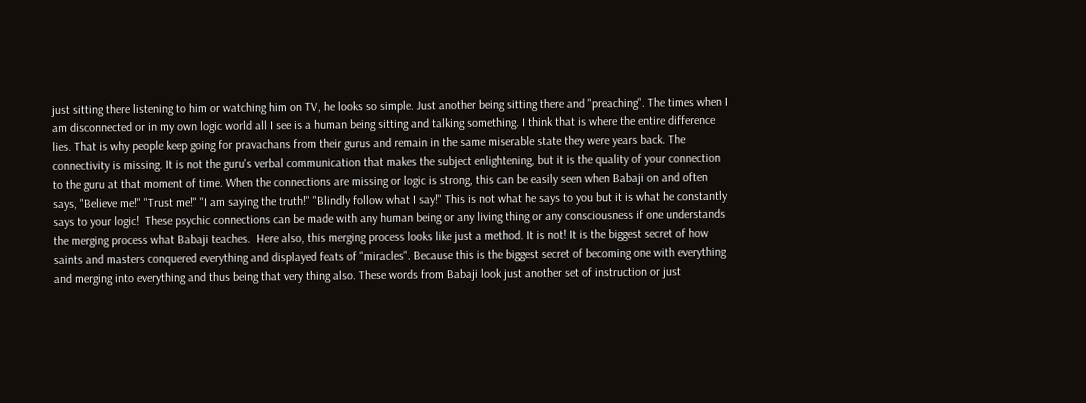just sitting there listening to him or watching him on TV, he looks so simple. Just another being sitting there and "preaching". The times when I am disconnected or in my own logic world all I see is a human being sitting and talking something. I think that is where the entire difference lies. That is why people keep going for pravachans from their gurus and remain in the same miserable state they were years back. The connectivity is missing. It is not the guru's verbal communication that makes the subject enlightening, but it is the quality of your connection to the guru at that moment of time. When the connections are missing or logic is strong, this can be easily seen when Babaji on and often says, "Believe me!" "Trust me!" "I am saying the truth!" "Blindly follow what I say!" This is not what he says to you but it is what he constantly says to your logic!  These psychic connections can be made with any human being or any living thing or any consciousness if one understands the merging process what Babaji teaches.  Here also, this merging process looks like just a method. It is not! It is the biggest secret of how saints and masters conquered everything and displayed feats of "miracles". Because this is the biggest secret of becoming one with everything and merging into everything and thus being that very thing also. These words from Babaji look just another set of instruction or just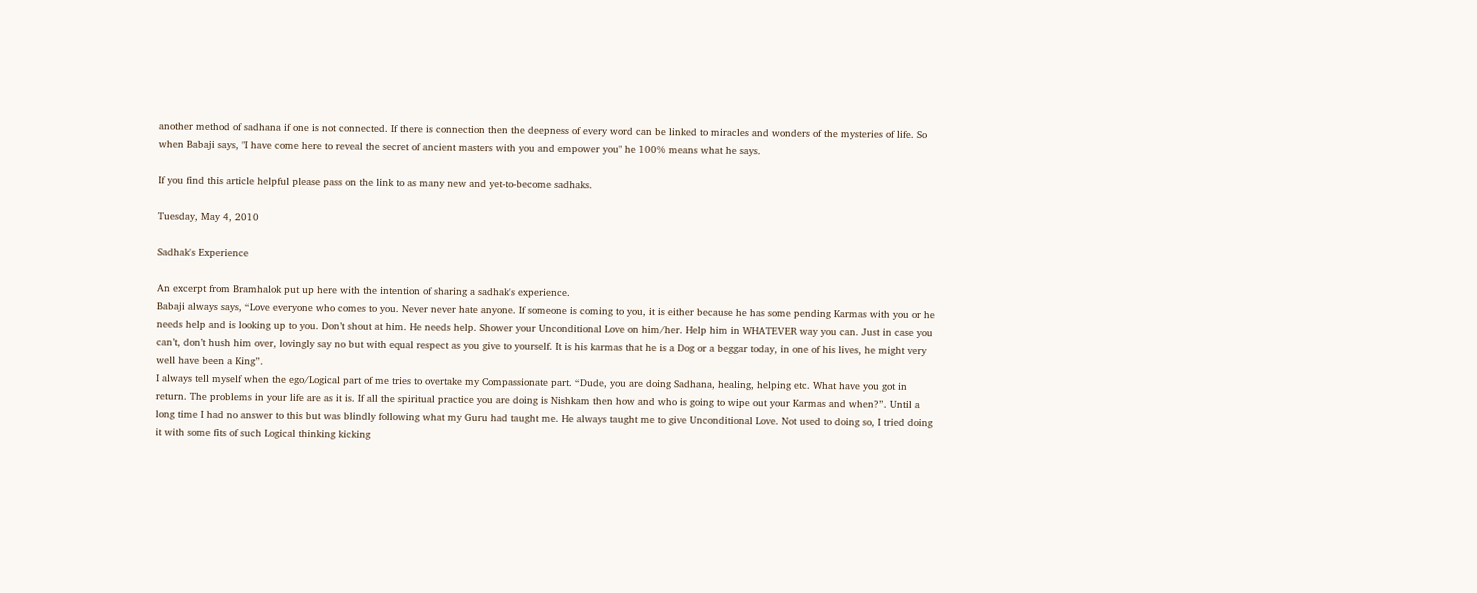another method of sadhana if one is not connected. If there is connection then the deepness of every word can be linked to miracles and wonders of the mysteries of life. So when Babaji says, "I have come here to reveal the secret of ancient masters with you and empower you" he 100% means what he says.

If you find this article helpful please pass on the link to as many new and yet-to-become sadhaks.

Tuesday, May 4, 2010

Sadhak's Experience

An excerpt from Bramhalok put up here with the intention of sharing a sadhak's experience.
Babaji always says, “Love everyone who comes to you. Never never hate anyone. If someone is coming to you, it is either because he has some pending Karmas with you or he needs help and is looking up to you. Don’t shout at him. He needs help. Shower your Unconditional Love on him/her. Help him in WHATEVER way you can. Just in case you can’t, don’t hush him over, lovingly say no but with equal respect as you give to yourself. It is his karmas that he is a Dog or a beggar today, in one of his lives, he might very well have been a King”.
I always tell myself when the ego/Logical part of me tries to overtake my Compassionate part. “Dude, you are doing Sadhana, healing, helping etc. What have you got in return. The problems in your life are as it is. If all the spiritual practice you are doing is Nishkam then how and who is going to wipe out your Karmas and when?”. Until a long time I had no answer to this but was blindly following what my Guru had taught me. He always taught me to give Unconditional Love. Not used to doing so, I tried doing it with some fits of such Logical thinking kicking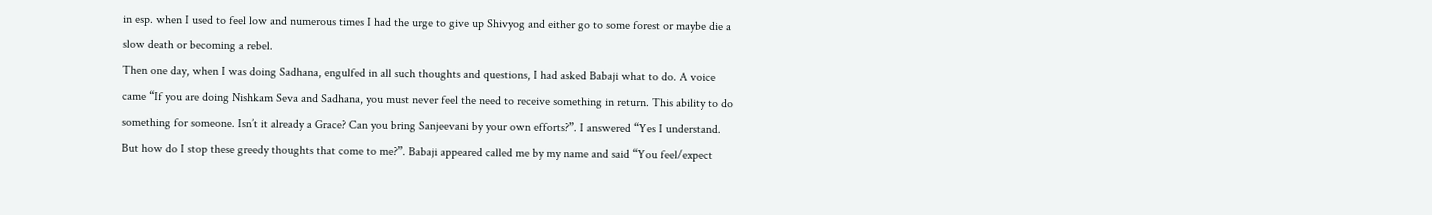in esp. when I used to feel low and numerous times I had the urge to give up Shivyog and either go to some forest or maybe die a slow death or becoming a rebel.
Then one day, when I was doing Sadhana, engulfed in all such thoughts and questions, I had asked Babaji what to do. A voice came “If you are doing Nishkam Seva and Sadhana, you must never feel the need to receive something in return. This ability to do something for someone. Isn’t it already a Grace? Can you bring Sanjeevani by your own efforts?”. I answered “Yes I understand. But how do I stop these greedy thoughts that come to me?”. Babaji appeared called me by my name and said “You feel/expect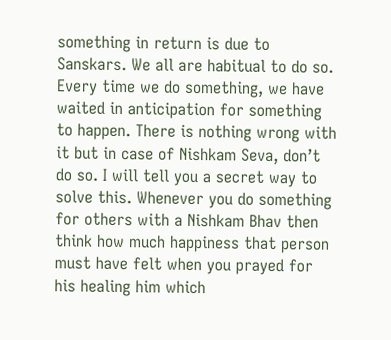something in return is due to Sanskars. We all are habitual to do so. Every time we do something, we have waited in anticipation for something to happen. There is nothing wrong with it but in case of Nishkam Seva, don’t do so. I will tell you a secret way to solve this. Whenever you do something for others with a Nishkam Bhav then think how much happiness that person must have felt when you prayed for his healing him which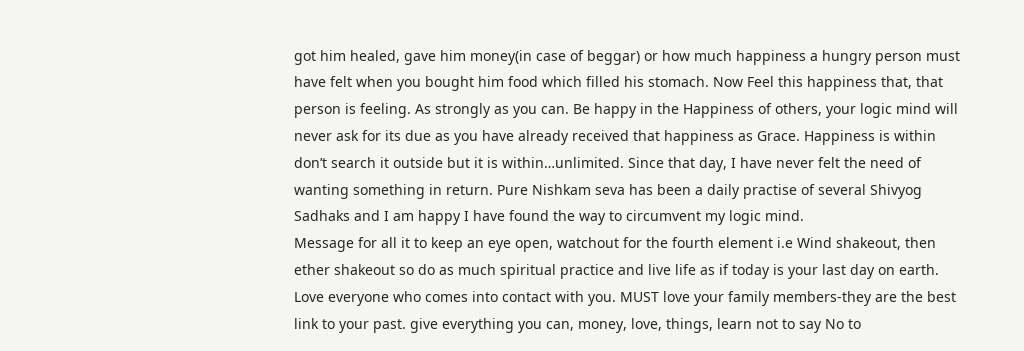got him healed, gave him money(in case of beggar) or how much happiness a hungry person must have felt when you bought him food which filled his stomach. Now Feel this happiness that, that person is feeling. As strongly as you can. Be happy in the Happiness of others, your logic mind will never ask for its due as you have already received that happiness as Grace. Happiness is within don’t search it outside but it is within…unlimited. Since that day, I have never felt the need of wanting something in return. Pure Nishkam seva has been a daily practise of several Shivyog Sadhaks and I am happy I have found the way to circumvent my logic mind.
Message for all it to keep an eye open, watchout for the fourth element i.e Wind shakeout, then ether shakeout so do as much spiritual practice and live life as if today is your last day on earth. Love everyone who comes into contact with you. MUST love your family members-they are the best link to your past. give everything you can, money, love, things, learn not to say No to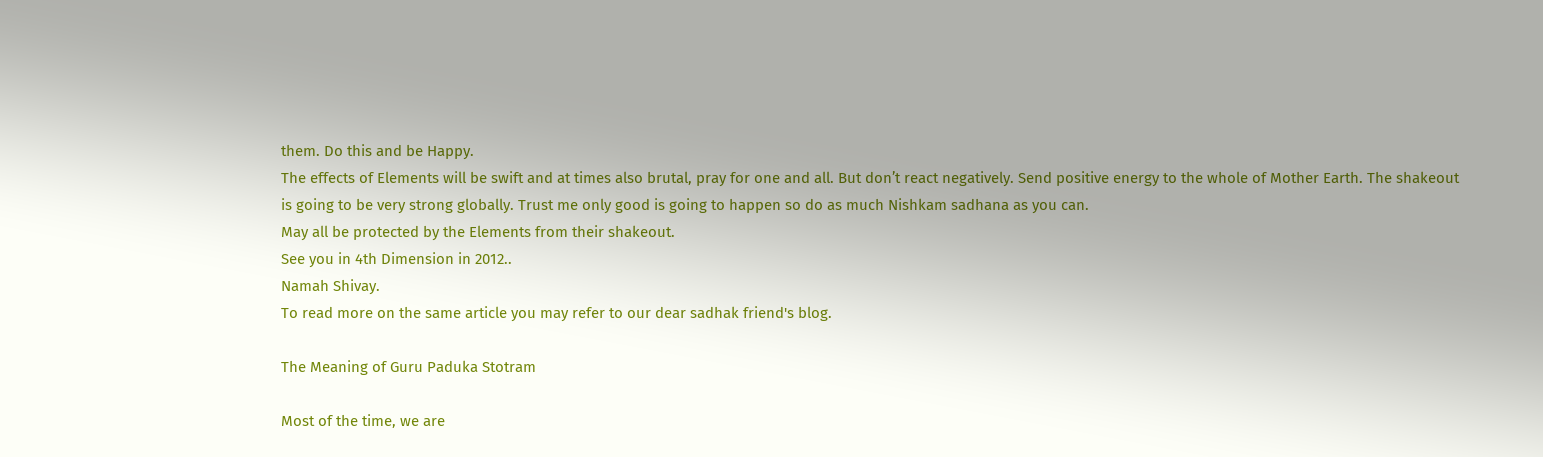them. Do this and be Happy.
The effects of Elements will be swift and at times also brutal, pray for one and all. But don’t react negatively. Send positive energy to the whole of Mother Earth. The shakeout is going to be very strong globally. Trust me only good is going to happen so do as much Nishkam sadhana as you can.
May all be protected by the Elements from their shakeout.
See you in 4th Dimension in 2012..
Namah Shivay.
To read more on the same article you may refer to our dear sadhak friend's blog.

The Meaning of Guru Paduka Stotram

Most of the time, we are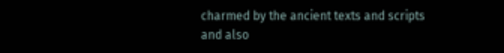charmed by the ancient texts and scripts and also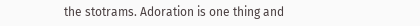the stotrams. Adoration is one thing and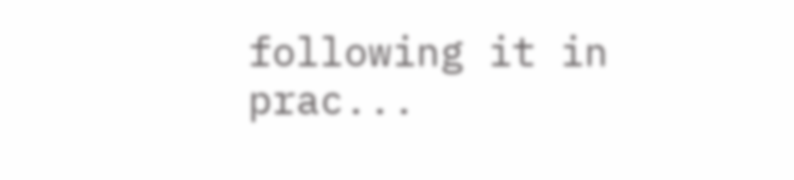following it in prac...